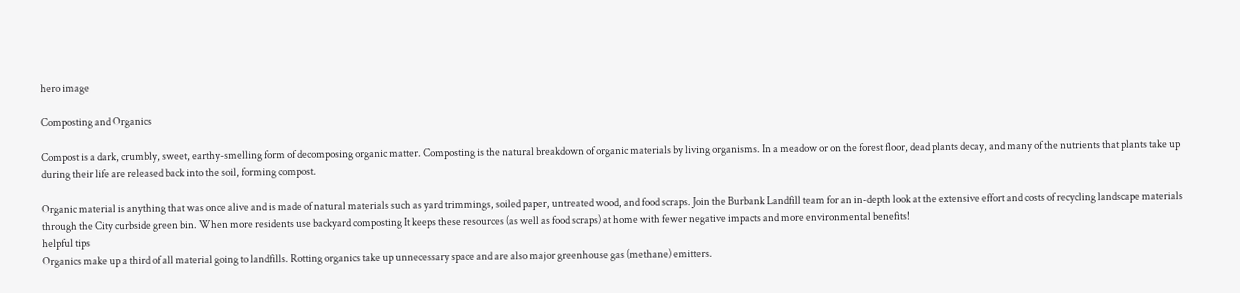hero image

Composting and Organics

Compost is a dark, crumbly, sweet, earthy-smelling form of decomposing organic matter. Composting is the natural breakdown of organic materials by living organisms. In a meadow or on the forest floor, dead plants decay, and many of the nutrients that plants take up during their life are released back into the soil, forming compost.

Organic material is anything that was once alive and is made of natural materials such as yard trimmings, soiled paper, untreated wood, and food scraps. Join the Burbank Landfill team for an in-depth look at the extensive effort and costs of recycling landscape materials through the City curbside green bin. When more residents use backyard composting It keeps these resources (as well as food scraps) at home with fewer negative impacts and more environmental benefits!
helpful tips
Organics make up a third of all material going to landfills. Rotting organics take up unnecessary space and are also major greenhouse gas (methane) emitters.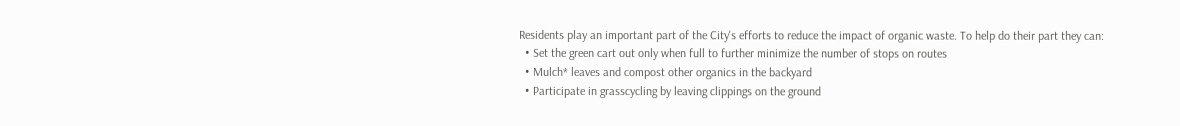Residents play an important part of the City's efforts to reduce the impact of organic waste. To help do their part they can:
  • Set the green cart out only when full to further minimize the number of stops on routes
  • Mulch* leaves and compost other organics in the backyard
  • Participate in grasscycling by leaving clippings on the ground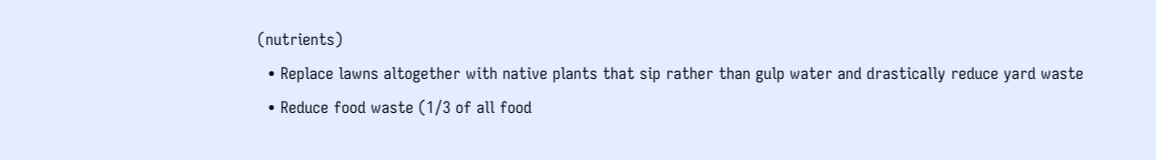(nutrients)
  • Replace lawns altogether with native plants that sip rather than gulp water and drastically reduce yard waste
  • Reduce food waste (1/3 of all food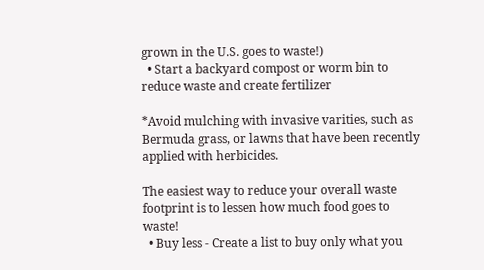grown in the U.S. goes to waste!)
  • Start a backyard compost or worm bin to reduce waste and create fertilizer

*Avoid mulching with invasive varities, such as Bermuda grass, or lawns that have been recently applied with herbicides.

The easiest way to reduce your overall waste footprint is to lessen how much food goes to waste!
  • Buy less - Create a list to buy only what you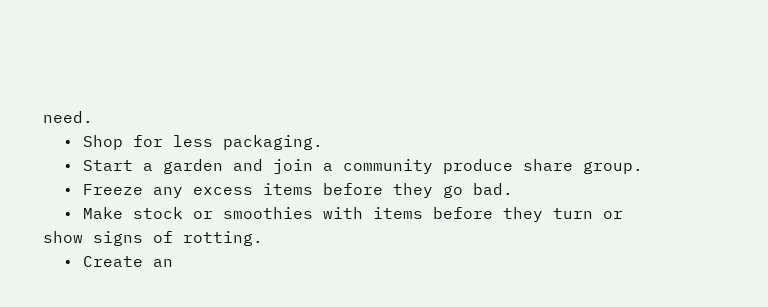need.
  • Shop for less packaging.
  • Start a garden and join a community produce share group.
  • Freeze any excess items before they go bad.
  • Make stock or smoothies with items before they turn or show signs of rotting.
  • Create an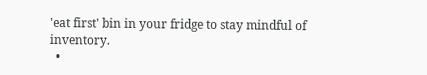'eat first' bin in your fridge to stay mindful of inventory.
  •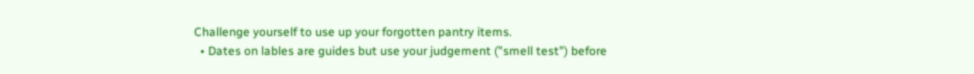Challenge yourself to use up your forgotten pantry items.
  • Dates on lables are guides but use your judgement ("smell test") before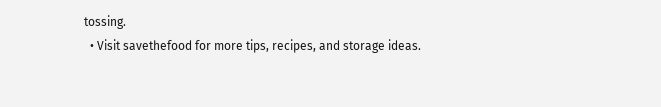tossing.
  • Visit savethefood for more tips, recipes, and storage ideas.